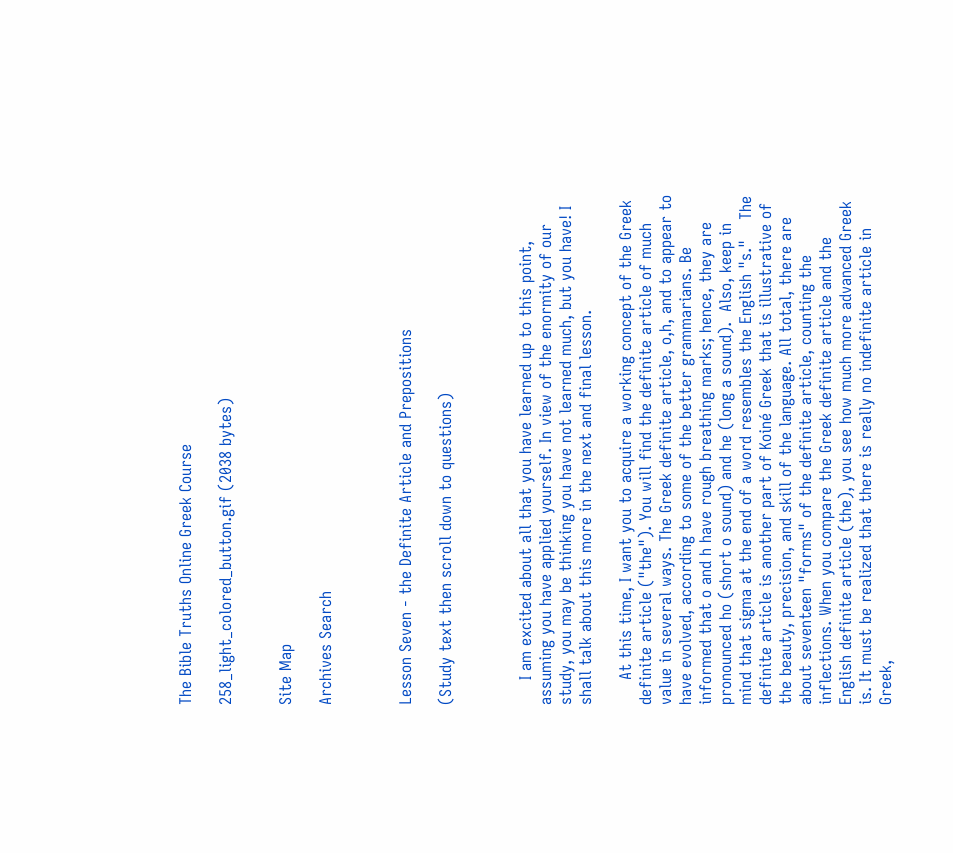The Bible Truths Online Greek Course

258_light_colored_button.gif (2038 bytes)


Site Map

Archives Search



Lesson Seven - the Definite Article and Prepositions

(Study text then scroll down to questions)



     I am excited about all that you have learned up to this point, assuming you have applied yourself. In view of the enormity of our study, you may be thinking you have not learned much, but you have! I shall talk about this more in the next and final lesson.

     At this time, I want you to acquire a working concept of the Greek definite article ("the"). You will find the definite article of much value in several ways. The Greek definite article, o,h, and to appear to have evolved, according to some of the better grammarians. Be informed that o and h have rough breathing marks; hence, they are pronounced ho (short o sound) and he (long a sound).  Also, keep in mind that sigma at the end of a word resembles the English "s."    The definite article is another part of Koiné Greek that is illustrative of the beauty, precision, and skill of the language. All total, there are about seventeen "forms" of the definite article, counting the inflections. When you compare the Greek definite article and the English definite article (the), you see how much more advanced Greek is. It must be realized that there is really no indefinite article in Greek,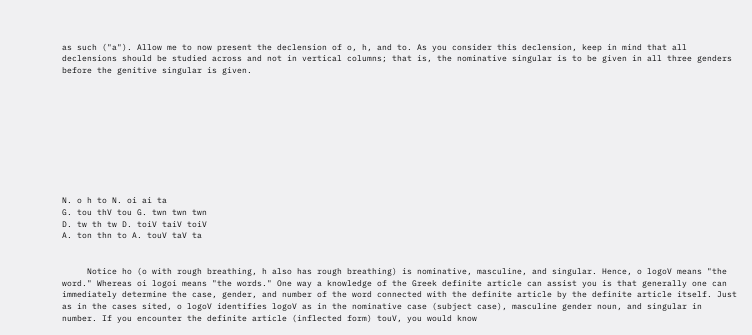as such ("a"). Allow me to now present the declension of o, h, and to. As you consider this declension, keep in mind that all declensions should be studied across and not in vertical columns; that is, the nominative singular is to be given in all three genders before the genitive singular is given.










N. o h to N. oi ai ta
G. tou thV tou G. twn twn twn
D. tw th tw D. toiV taiV toiV
A. ton thn to A. touV taV ta


     Notice ho (o with rough breathing, h also has rough breathing) is nominative, masculine, and singular. Hence, o logoV means "the word." Whereas oi logoi means "the words." One way a knowledge of the Greek definite article can assist you is that generally one can immediately determine the case, gender, and number of the word connected with the definite article by the definite article itself. Just as in the cases sited, o logoV identifies logoV as in the nominative case (subject case), masculine gender noun, and singular in number. If you encounter the definite article (inflected form) touV, you would know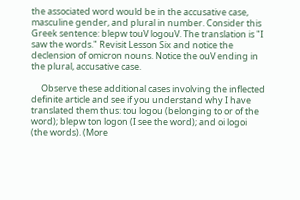the associated word would be in the accusative case, masculine gender, and plural in number. Consider this Greek sentence: blepw touV logouV. The translation is "I saw the words." Revisit Lesson Six and notice the declension of omicron nouns. Notice the ouV ending in the plural, accusative case.

     Observe these additional cases involving the inflected definite article and see if you understand why I have translated them thus: tou logou (belonging to or of the word); blepw ton logon (I see the word); and oi logoi (the words). (More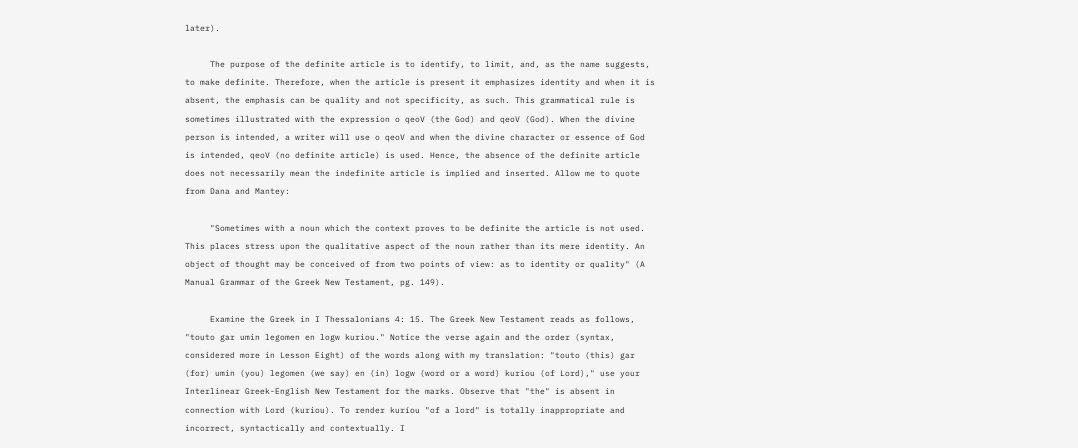later).

     The purpose of the definite article is to identify, to limit, and, as the name suggests, to make definite. Therefore, when the article is present it emphasizes identity and when it is absent, the emphasis can be quality and not specificity, as such. This grammatical rule is sometimes illustrated with the expression o qeoV (the God) and qeoV (God). When the divine person is intended, a writer will use o qeoV and when the divine character or essence of God is intended, qeoV (no definite article) is used. Hence, the absence of the definite article does not necessarily mean the indefinite article is implied and inserted. Allow me to quote from Dana and Mantey:

     "Sometimes with a noun which the context proves to be definite the article is not used. This places stress upon the qualitative aspect of the noun rather than its mere identity. An object of thought may be conceived of from two points of view: as to identity or quality" (A Manual Grammar of the Greek New Testament, pg. 149).

     Examine the Greek in I Thessalonians 4: 15. The Greek New Testament reads as follows, "touto gar umin legomen en logw kuriou." Notice the verse again and the order (syntax, considered more in Lesson Eight) of the words along with my translation: "touto (this) gar (for) umin (you) legomen (we say) en (in) logw (word or a word) kuriou (of Lord)," use your Interlinear Greek-English New Testament for the marks. Observe that "the" is absent in connection with Lord (kuriou). To render kuríou "of a lord" is totally inappropriate and incorrect, syntactically and contextually. I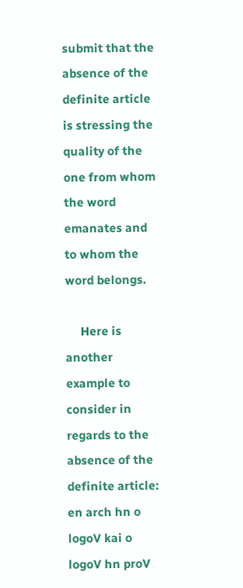submit that the absence of the definite article is stressing the quality of the one from whom the word emanates and to whom the word belongs.

     Here is another example to consider in regards to the absence of the definite article: en arch hn o logoV kai o logoV hn proV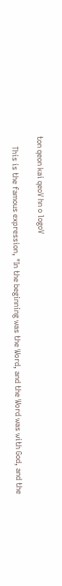ton qeon kai qeoV hn o logoV

     This is the famous expression, "In the beginning was the Word, and the Word was with God, and the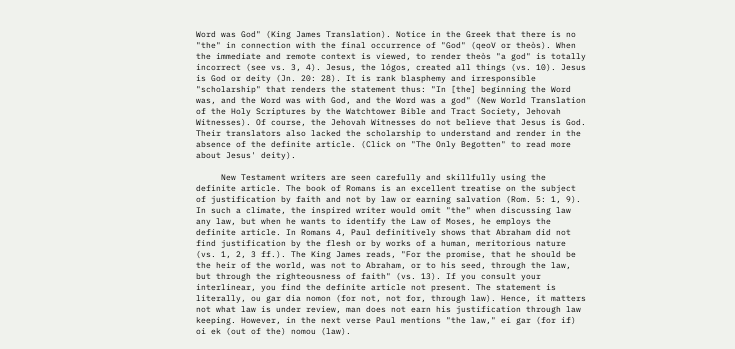Word was God" (King James Translation). Notice in the Greek that there is no "the" in connection with the final occurrence of "God" (qeoV or theòs). When the immediate and remote context is viewed, to render theòs "a god" is totally incorrect (see vs. 3, 4). Jesus, the lógos, created all things (vs. 10). Jesus is God or deity (Jn. 20: 28). It is rank blasphemy and irresponsible "scholarship" that renders the statement thus: "In [the] beginning the Word was, and the Word was with God, and the Word was a god" (New World Translation of the Holy Scriptures by the Watchtower Bible and Tract Society, Jehovah Witnesses). Of course, the Jehovah Witnesses do not believe that Jesus is God. Their translators also lacked the scholarship to understand and render in the absence of the definite article. (Click on "The Only Begotten" to read more about Jesus' deity).

     New Testament writers are seen carefully and skillfully using the definite article. The book of Romans is an excellent treatise on the subject of justification by faith and not by law or earning salvation (Rom. 5: 1, 9). In such a climate, the inspired writer would omit "the" when discussing law any law, but when he wants to identify the Law of Moses, he employs the definite article. In Romans 4, Paul definitively shows that Abraham did not find justification by the flesh or by works of a human, meritorious nature (vs. 1, 2, 3 ff.). The King James reads, "For the promise, that he should be the heir of the world, was not to Abraham, or to his seed, through the law, but through the righteousness of faith" (vs. 13). If you consult your interlinear, you find the definite article not present. The statement is literally, ou gar dia nomon (for not, not for, through law). Hence, it matters not what law is under review, man does not earn his justification through law keeping. However, in the next verse Paul mentions "the law," ei gar (for if) oi ek (out of the) nomou (law).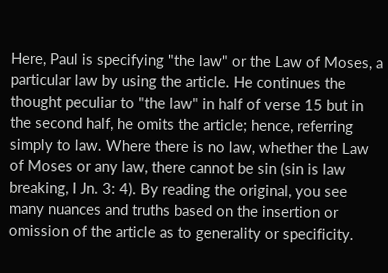Here, Paul is specifying "the law" or the Law of Moses, a particular law by using the article. He continues the thought peculiar to "the law" in half of verse 15 but in the second half, he omits the article; hence, referring simply to law. Where there is no law, whether the Law of Moses or any law, there cannot be sin (sin is law breaking, I Jn. 3: 4). By reading the original, you see many nuances and truths based on the insertion or omission of the article as to generality or specificity.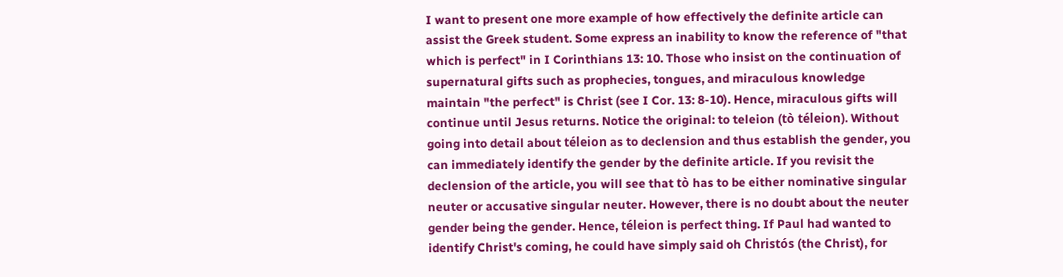I want to present one more example of how effectively the definite article can assist the Greek student. Some express an inability to know the reference of "that which is perfect" in I Corinthians 13: 10. Those who insist on the continuation of supernatural gifts such as prophecies, tongues, and miraculous knowledge maintain "the perfect" is Christ (see I Cor. 13: 8-10). Hence, miraculous gifts will continue until Jesus returns. Notice the original: to teleion (tò téleion). Without going into detail about téleion as to declension and thus establish the gender, you can immediately identify the gender by the definite article. If you revisit the declension of the article, you will see that tò has to be either nominative singular neuter or accusative singular neuter. However, there is no doubt about the neuter gender being the gender. Hence, téleion is perfect thing. If Paul had wanted to identify Christ's coming, he could have simply said oh Christós (the Christ), for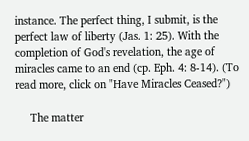instance. The perfect thing, I submit, is the perfect law of liberty (Jas. 1: 25). With the completion of God's revelation, the age of miracles came to an end (cp. Eph. 4: 8-14). (To read more, click on "Have Miracles Ceased?")

     The matter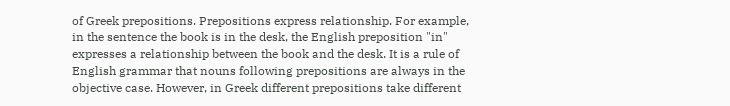of Greek prepositions. Prepositions express relationship. For example, in the sentence the book is in the desk, the English preposition "in" expresses a relationship between the book and the desk. It is a rule of English grammar that nouns following prepositions are always in the objective case. However, in Greek different prepositions take different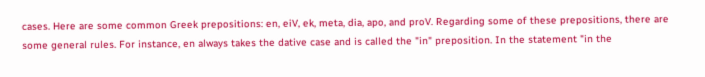cases. Here are some common Greek prepositions: en, eiV, ek, meta, dia, apo, and proV. Regarding some of these prepositions, there are some general rules. For instance, en always takes the dative case and is called the "in" preposition. In the statement "in the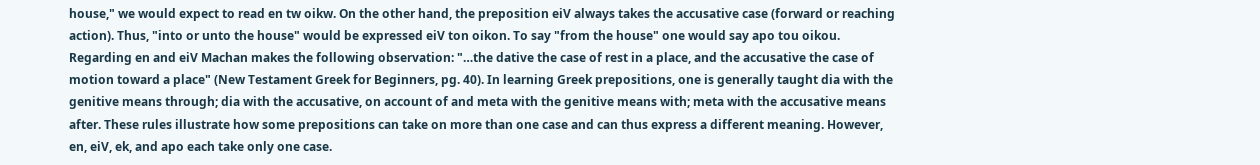house," we would expect to read en tw oikw. On the other hand, the preposition eiV always takes the accusative case (forward or reaching action). Thus, "into or unto the house" would be expressed eiV ton oikon. To say "from the house" one would say apo tou oikou. Regarding en and eiV Machan makes the following observation: "…the dative the case of rest in a place, and the accusative the case of motion toward a place" (New Testament Greek for Beginners, pg. 40). In learning Greek prepositions, one is generally taught dia with the genitive means through; dia with the accusative, on account of and meta with the genitive means with; meta with the accusative means after. These rules illustrate how some prepositions can take on more than one case and can thus express a different meaning. However, en, eiV, ek, and apo each take only one case.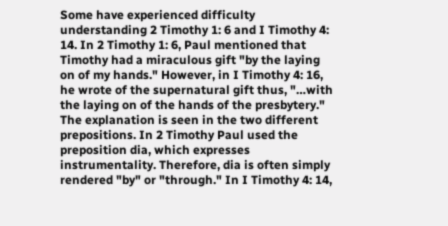Some have experienced difficulty understanding 2 Timothy 1: 6 and I Timothy 4: 14. In 2 Timothy 1: 6, Paul mentioned that Timothy had a miraculous gift "by the laying on of my hands." However, in I Timothy 4: 16, he wrote of the supernatural gift thus, "…with the laying on of the hands of the presbytery." The explanation is seen in the two different prepositions. In 2 Timothy Paul used the preposition dia, which expresses instrumentality. Therefore, dia is often simply rendered "by" or "through." In I Timothy 4: 14,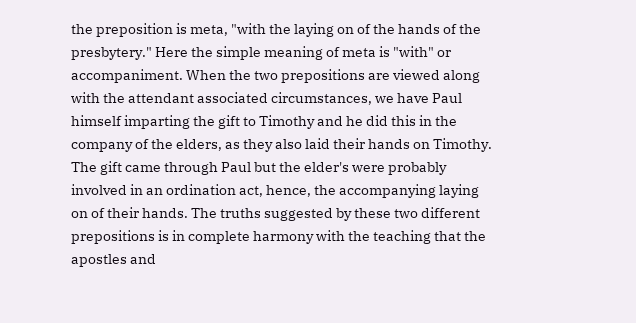the preposition is meta, "with the laying on of the hands of the presbytery." Here the simple meaning of meta is "with" or accompaniment. When the two prepositions are viewed along with the attendant associated circumstances, we have Paul himself imparting the gift to Timothy and he did this in the company of the elders, as they also laid their hands on Timothy. The gift came through Paul but the elder's were probably involved in an ordination act, hence, the accompanying laying on of their hands. The truths suggested by these two different prepositions is in complete harmony with the teaching that the apostles and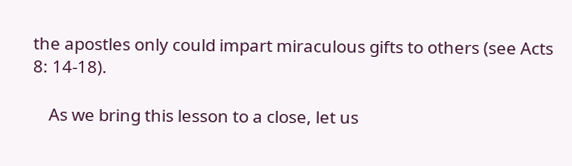the apostles only could impart miraculous gifts to others (see Acts 8: 14-18).

    As we bring this lesson to a close, let us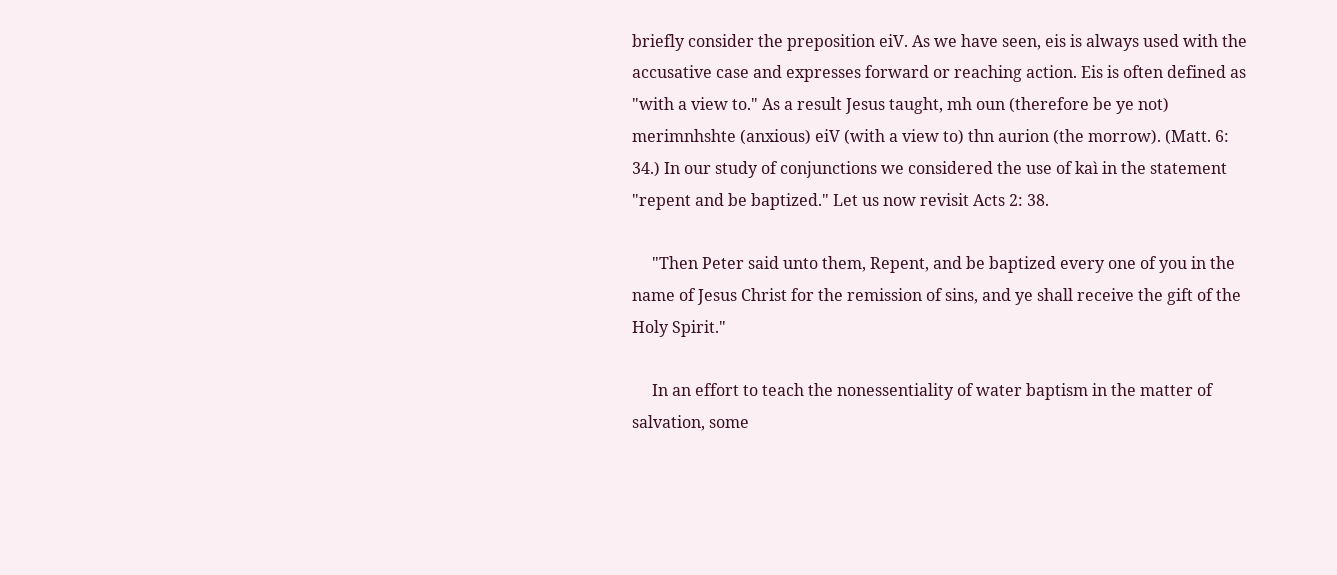briefly consider the preposition eiV. As we have seen, eis is always used with the accusative case and expresses forward or reaching action. Eis is often defined as "with a view to." As a result Jesus taught, mh oun (therefore be ye not) merimnhshte (anxious) eiV (with a view to) thn aurion (the morrow). (Matt. 6: 34.) In our study of conjunctions we considered the use of kaì in the statement "repent and be baptized." Let us now revisit Acts 2: 38.

     "Then Peter said unto them, Repent, and be baptized every one of you in the name of Jesus Christ for the remission of sins, and ye shall receive the gift of the Holy Spirit."

     In an effort to teach the nonessentiality of water baptism in the matter of salvation, some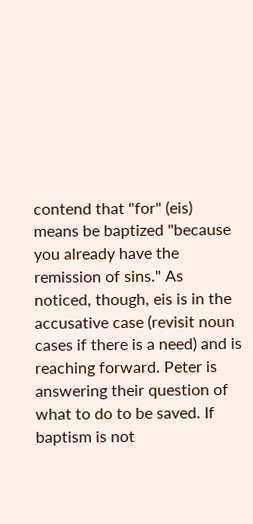contend that "for" (eis) means be baptized "because you already have the remission of sins." As noticed, though, eis is in the accusative case (revisit noun cases if there is a need) and is reaching forward. Peter is answering their question of what to do to be saved. If baptism is not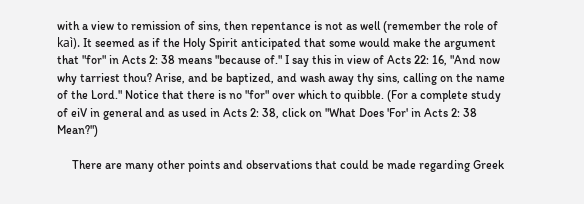with a view to remission of sins, then repentance is not as well (remember the role of kaì). It seemed as if the Holy Spirit anticipated that some would make the argument that "for" in Acts 2: 38 means "because of." I say this in view of Acts 22: 16, "And now why tarriest thou? Arise, and be baptized, and wash away thy sins, calling on the name of the Lord." Notice that there is no "for" over which to quibble. (For a complete study of eiV in general and as used in Acts 2: 38, click on "What Does 'For' in Acts 2: 38 Mean?")

     There are many other points and observations that could be made regarding Greek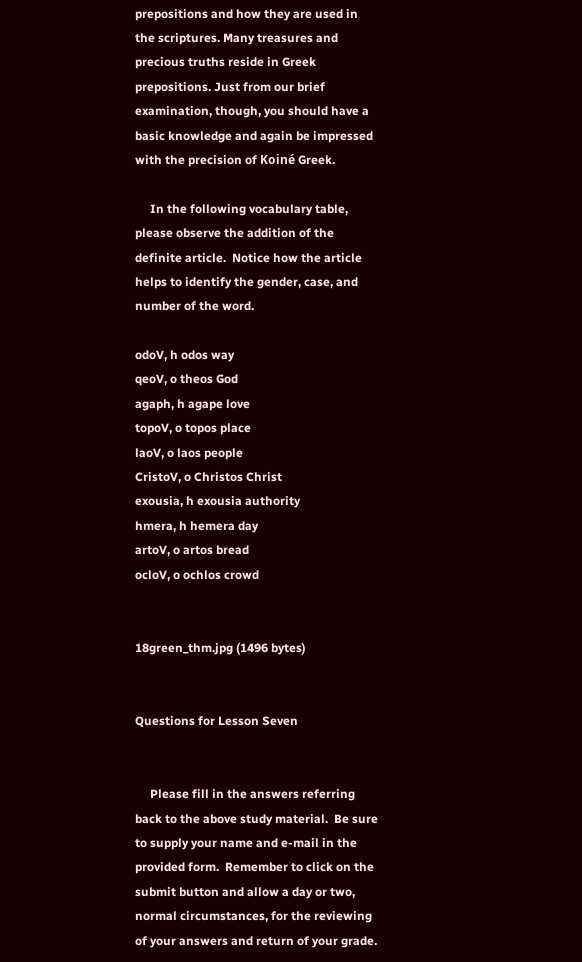prepositions and how they are used in the scriptures. Many treasures and precious truths reside in Greek prepositions. Just from our brief examination, though, you should have a basic knowledge and again be impressed with the precision of Koiné Greek.

     In the following vocabulary table, please observe the addition of the definite article.  Notice how the article helps to identify the gender, case, and number of the word.

odoV, h odos way
qeoV, o theos God
agaph, h agape love
topoV, o topos place
laoV, o laos people
CristoV, o Christos Christ
exousia, h exousia authority
hmera, h hemera day
artoV, o artos bread
ocloV, o ochlos crowd


18green_thm.jpg (1496 bytes)


Questions for Lesson Seven


     Please fill in the answers referring back to the above study material.  Be sure to supply your name and e-mail in the provided form.  Remember to click on the submit button and allow a day or two, normal circumstances, for the reviewing of your answers and return of your grade.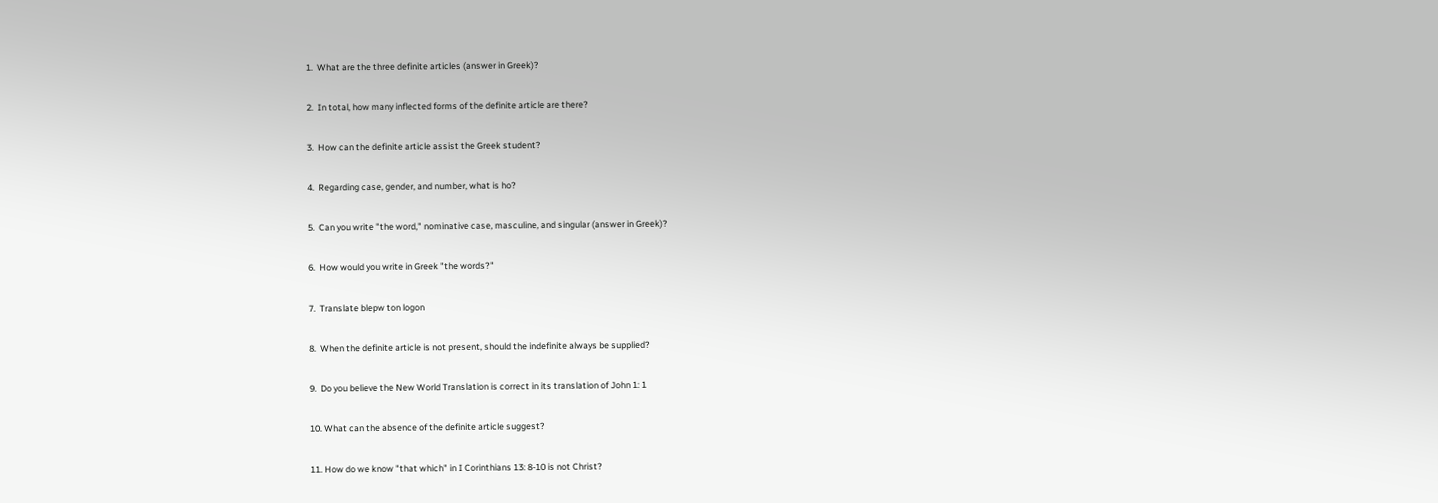1.  What are the three definite articles (answer in Greek)?

2.  In total, how many inflected forms of the definite article are there?

3.  How can the definite article assist the Greek student?

4.  Regarding case, gender, and number, what is ho?

5.  Can you write "the word," nominative case, masculine, and singular (answer in Greek)?

6.  How would you write in Greek "the words?"

7.  Translate blepw ton logon

8.  When the definite article is not present, should the indefinite always be supplied?

9.  Do you believe the New World Translation is correct in its translation of John 1: 1

10. What can the absence of the definite article suggest?

11. How do we know "that which" in I Corinthians 13: 8-10 is not Christ?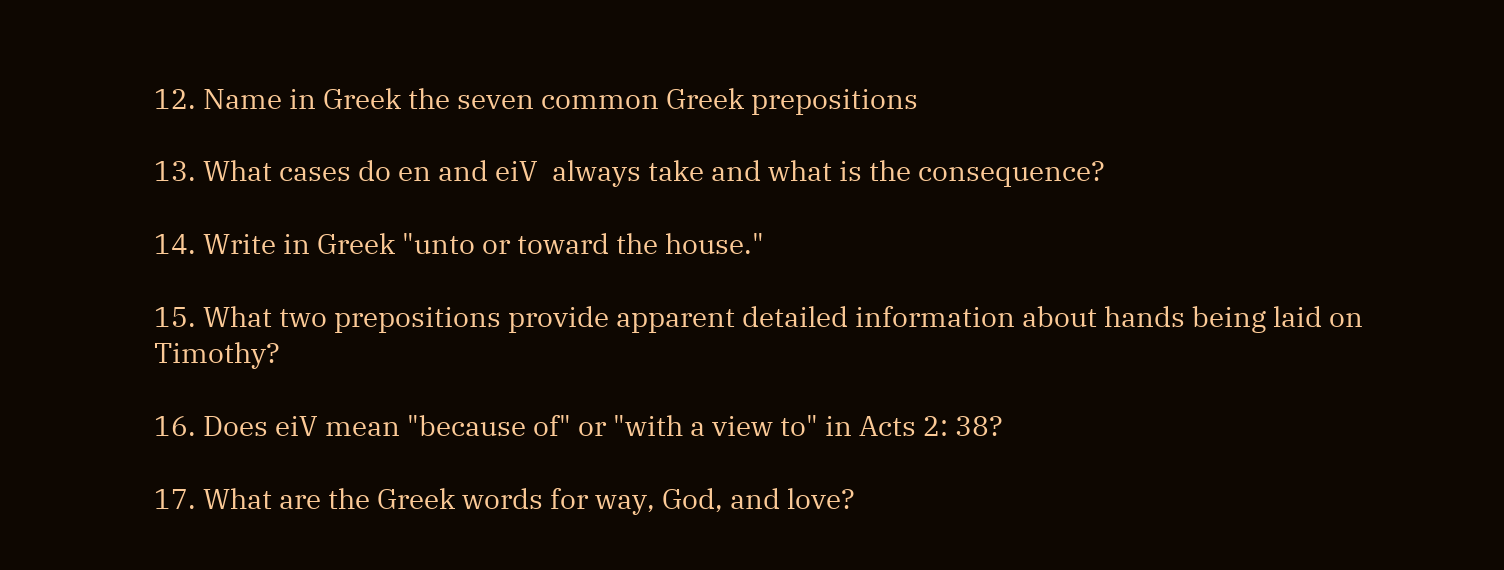12. Name in Greek the seven common Greek prepositions

13. What cases do en and eiV  always take and what is the consequence?

14. Write in Greek "unto or toward the house."

15. What two prepositions provide apparent detailed information about hands being laid on Timothy?

16. Does eiV mean "because of" or "with a view to" in Acts 2: 38?

17. What are the Greek words for way, God, and love?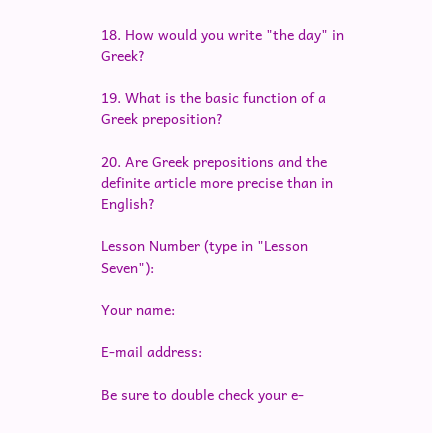18. How would you write "the day" in Greek?

19. What is the basic function of a Greek preposition?

20. Are Greek prepositions and the definite article more precise than in English?

Lesson Number (type in "Lesson Seven"):

Your name:

E-mail address:

Be sure to double check your e-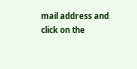mail address and click on the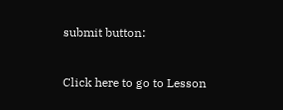submit button:


Click here to go to Lesson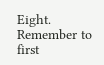Eight.  Remember to first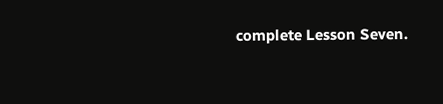complete Lesson Seven.